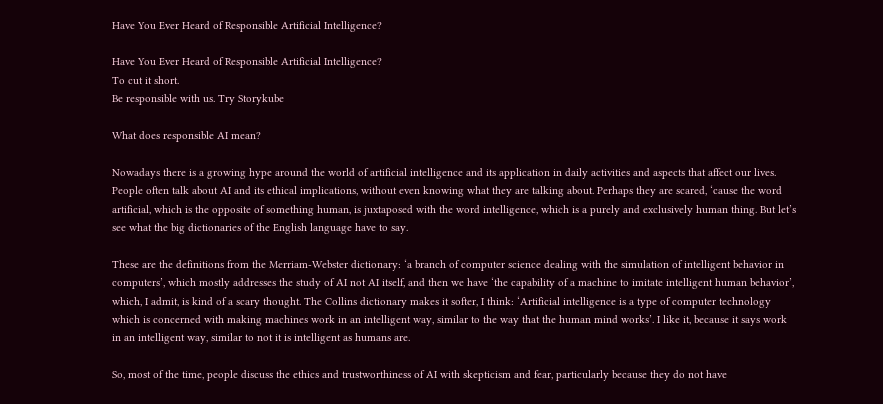Have You Ever Heard of Responsible Artificial Intelligence?

Have You Ever Heard of Responsible Artificial Intelligence?
To cut it short.
Be responsible with us. Try Storykube

What does responsible AI mean?

Nowadays there is a growing hype around the world of artificial intelligence and its application in daily activities and aspects that affect our lives. People often talk about AI and its ethical implications, without even knowing what they are talking about. Perhaps they are scared, ‘cause the word artificial, which is the opposite of something human, is juxtaposed with the word intelligence, which is a purely and exclusively human thing. But let’s see what the big dictionaries of the English language have to say.

These are the definitions from the Merriam-Webster dictionary: ‘a branch of computer science dealing with the simulation of intelligent behavior in computers’, which mostly addresses the study of AI not AI itself, and then we have ‘the capability of a machine to imitate intelligent human behavior’, which, I admit, is kind of a scary thought. The Collins dictionary makes it softer, I think: ‘Artificial intelligence is a type of computer technology which is concerned with making machines work in an intelligent way, similar to the way that the human mind works’. I like it, because it says work in an intelligent way, similar to not it is intelligent as humans are.

So, most of the time, people discuss the ethics and trustworthiness of AI with skepticism and fear, particularly because they do not have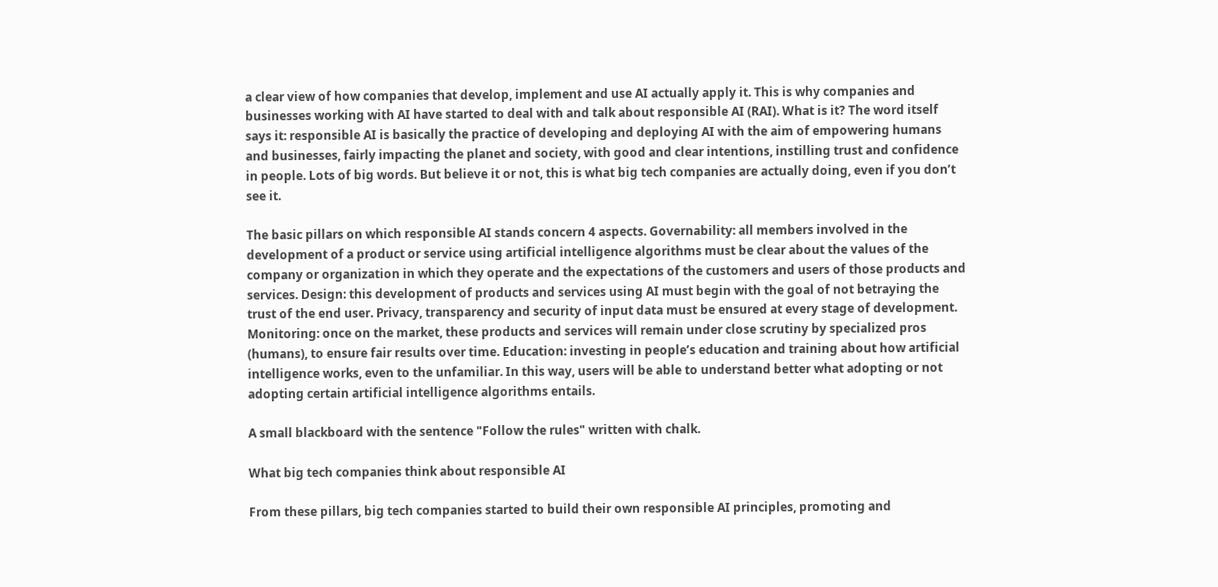a clear view of how companies that develop, implement and use AI actually apply it. This is why companies and businesses working with AI have started to deal with and talk about responsible AI (RAI). What is it? The word itself says it: responsible AI is basically the practice of developing and deploying AI with the aim of empowering humans and businesses, fairly impacting the planet and society, with good and clear intentions, instilling trust and confidence in people. Lots of big words. But believe it or not, this is what big tech companies are actually doing, even if you don’t see it.

The basic pillars on which responsible AI stands concern 4 aspects. Governability: all members involved in the development of a product or service using artificial intelligence algorithms must be clear about the values of the company or organization in which they operate and the expectations of the customers and users of those products and services. Design: this development of products and services using AI must begin with the goal of not betraying the trust of the end user. Privacy, transparency and security of input data must be ensured at every stage of development. Monitoring: once on the market, these products and services will remain under close scrutiny by specialized pros (humans), to ensure fair results over time. Education: investing in people’s education and training about how artificial intelligence works, even to the unfamiliar. In this way, users will be able to understand better what adopting or not adopting certain artificial intelligence algorithms entails.

A small blackboard with the sentence "Follow the rules" written with chalk.

What big tech companies think about responsible AI

From these pillars, big tech companies started to build their own responsible AI principles, promoting and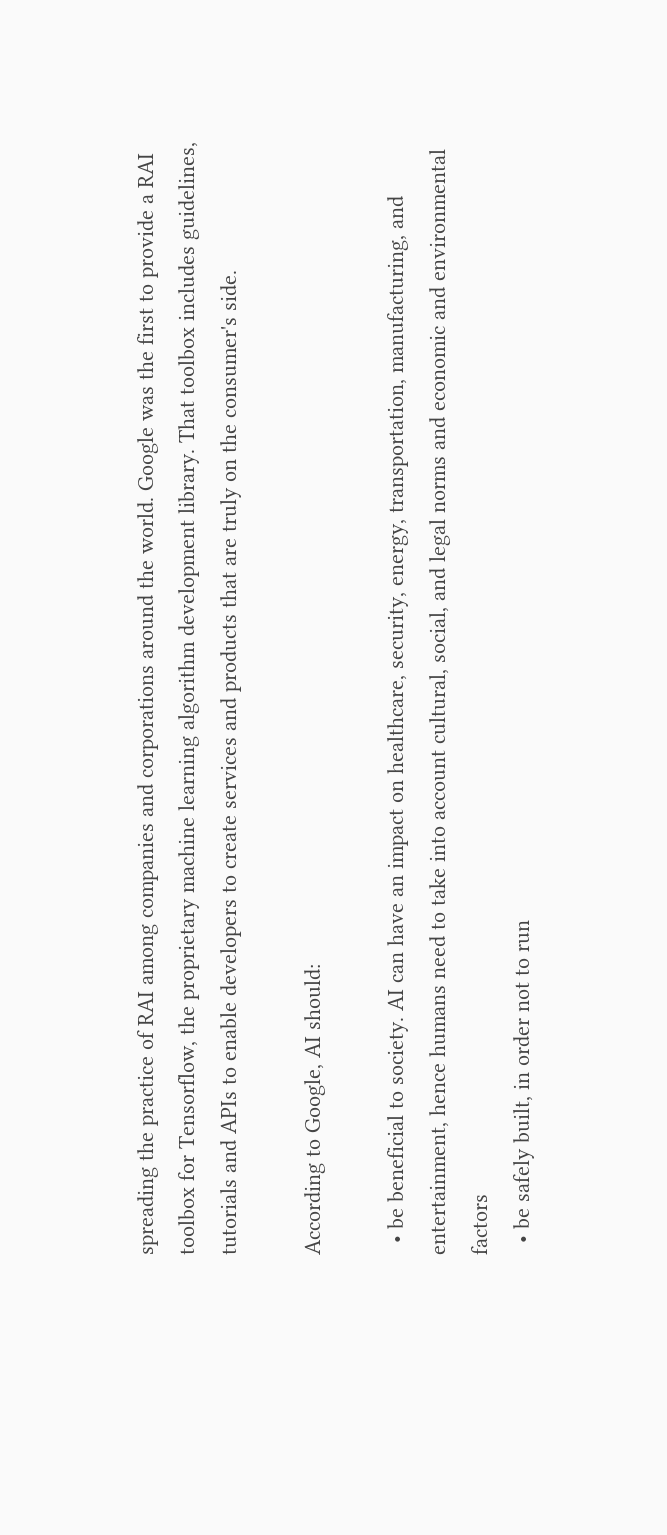spreading the practice of RAI among companies and corporations around the world. Google was the first to provide a RAI toolbox for Tensorflow, the proprietary machine learning algorithm development library. That toolbox includes guidelines, tutorials and APIs to enable developers to create services and products that are truly on the consumer's side.

According to Google, AI should:

  • be beneficial to society. AI can have an impact on healthcare, security, energy, transportation, manufacturing, and entertainment, hence humans need to take into account cultural, social, and legal norms and economic and environmental factors
  • be safely built, in order not to run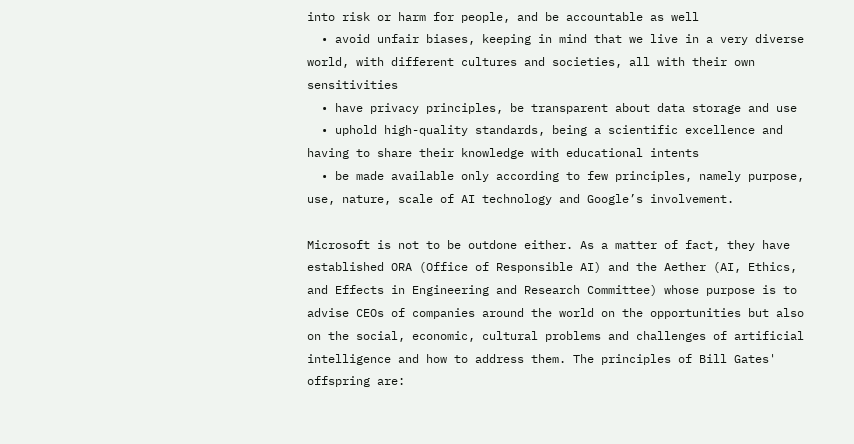into risk or harm for people, and be accountable as well
  • avoid unfair biases, keeping in mind that we live in a very diverse world, with different cultures and societies, all with their own sensitivities
  • have privacy principles, be transparent about data storage and use
  • uphold high-quality standards, being a scientific excellence and having to share their knowledge with educational intents
  • be made available only according to few principles, namely purpose, use, nature, scale of AI technology and Google’s involvement.

Microsoft is not to be outdone either. As a matter of fact, they have established ORA (Office of Responsible AI) and the Aether (AI, Ethics, and Effects in Engineering and Research Committee) whose purpose is to advise CEOs of companies around the world on the opportunities but also on the social, economic, cultural problems and challenges of artificial intelligence and how to address them. The principles of Bill Gates' offspring are: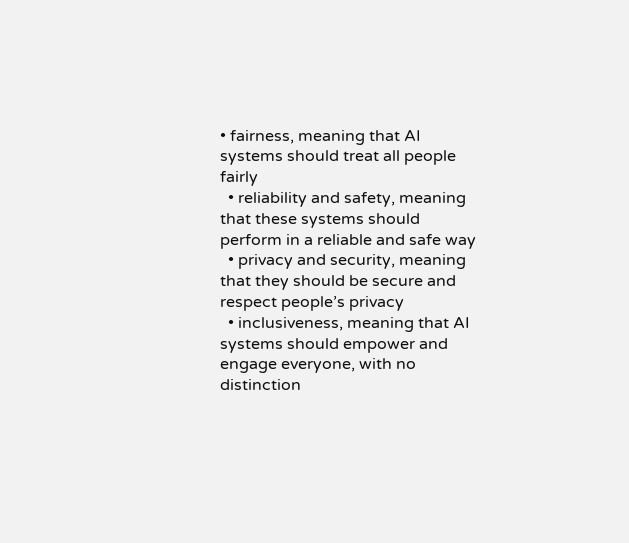• fairness, meaning that AI systems should treat all people fairly
  • reliability and safety, meaning that these systems should perform in a reliable and safe way
  • privacy and security, meaning that they should be secure and respect people’s privacy
  • inclusiveness, meaning that AI systems should empower and engage everyone, with no distinction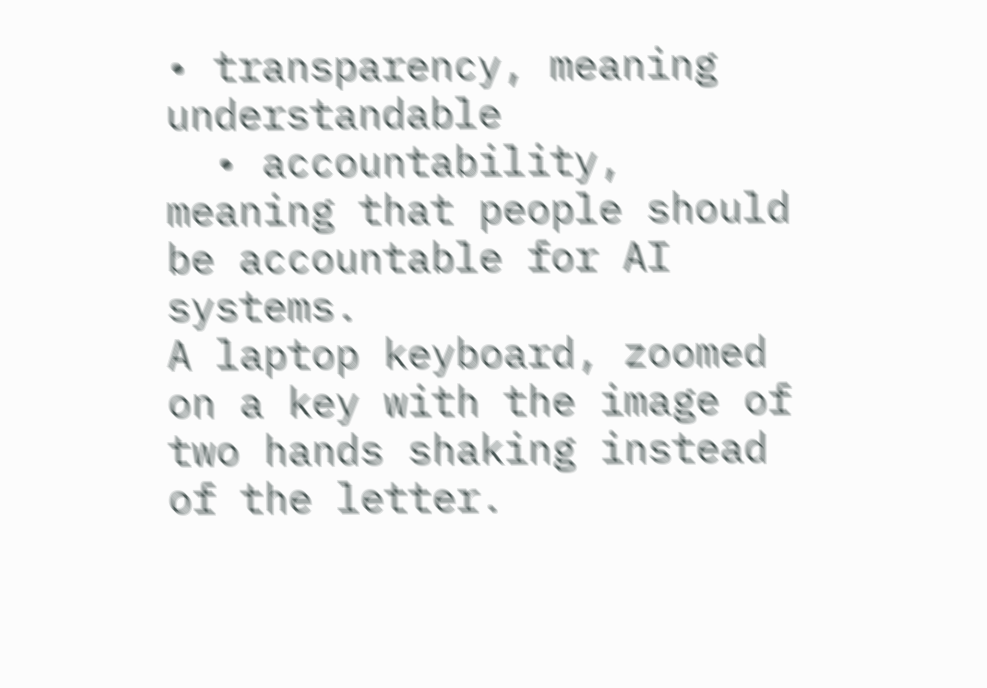• transparency, meaning understandable
  • accountability, meaning that people should be accountable for AI systems.
A laptop keyboard, zoomed on a key with the image of two hands shaking instead of the letter.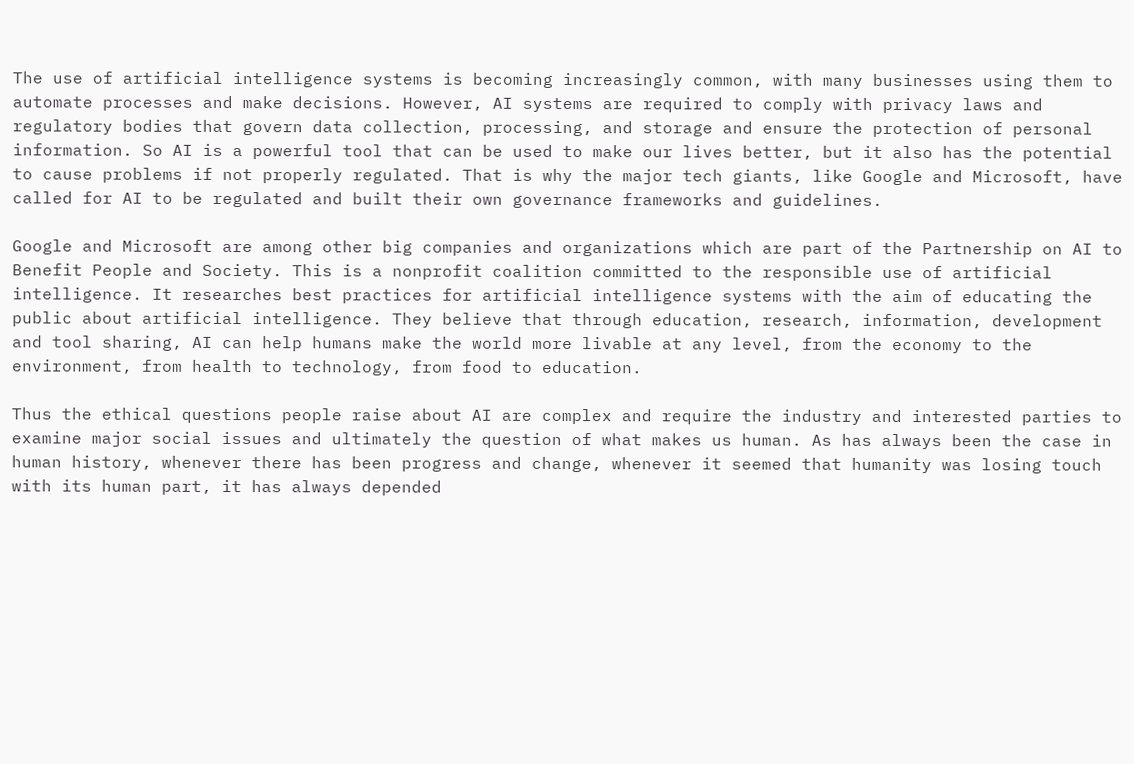The use of artificial intelligence systems is becoming increasingly common, with many businesses using them to automate processes and make decisions. However, AI systems are required to comply with privacy laws and regulatory bodies that govern data collection, processing, and storage and ensure the protection of personal information. So AI is a powerful tool that can be used to make our lives better, but it also has the potential to cause problems if not properly regulated. That is why the major tech giants, like Google and Microsoft, have called for AI to be regulated and built their own governance frameworks and guidelines.

Google and Microsoft are among other big companies and organizations which are part of the Partnership on AI to Benefit People and Society. This is a nonprofit coalition committed to the responsible use of artificial intelligence. It researches best practices for artificial intelligence systems with the aim of educating the public about artificial intelligence. They believe that through education, research, information, development and tool sharing, AI can help humans make the world more livable at any level, from the economy to the environment, from health to technology, from food to education.

Thus the ethical questions people raise about AI are complex and require the industry and interested parties to examine major social issues and ultimately the question of what makes us human. As has always been the case in human history, whenever there has been progress and change, whenever it seemed that humanity was losing touch with its human part, it has always depended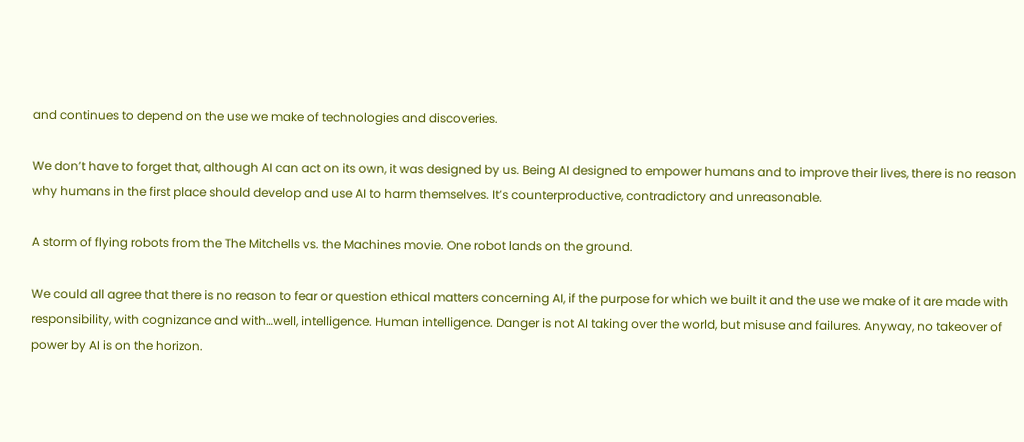and continues to depend on the use we make of technologies and discoveries.

We don’t have to forget that, although AI can act on its own, it was designed by us. Being AI designed to empower humans and to improve their lives, there is no reason why humans in the first place should develop and use AI to harm themselves. It’s counterproductive, contradictory and unreasonable.

A storm of flying robots from the The Mitchells vs. the Machines movie. One robot lands on the ground.

We could all agree that there is no reason to fear or question ethical matters concerning AI, if the purpose for which we built it and the use we make of it are made with responsibility, with cognizance and with…well, intelligence. Human intelligence. Danger is not AI taking over the world, but misuse and failures. Anyway, no takeover of power by AI is on the horizon.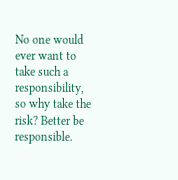No one would ever want to take such a responsibility, so why take the risk? Better be responsible.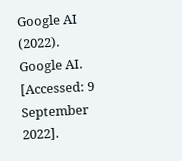Google AI (2022). Google AI. [Accessed: 9 September 2022].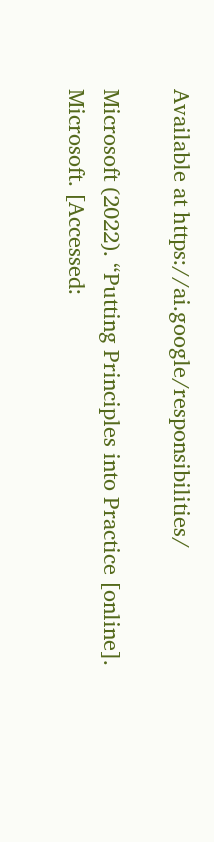Available at https://ai.google/responsibilities/

Microsoft (2022). “Putting Principles into Practice [online]. Microsoft. [Accessed: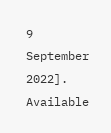9 September 2022]. Available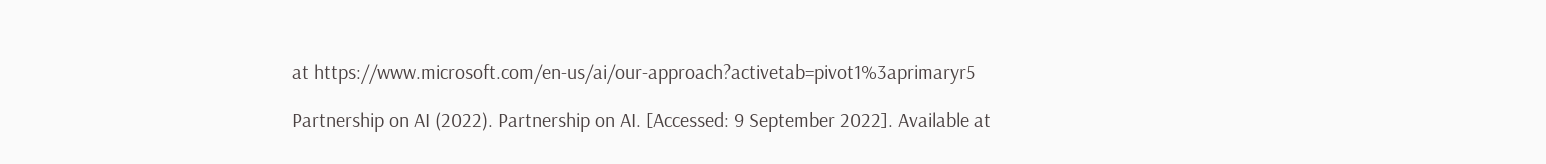at https://www.microsoft.com/en-us/ai/our-approach?activetab=pivot1%3aprimaryr5

Partnership on AI (2022). Partnership on AI. [Accessed: 9 September 2022]. Available at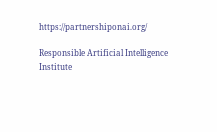https://partnershiponai.org/

Responsible Artificial Intelligence Institute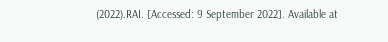(2022).RAI. [Accessed: 9 September 2022]. Available at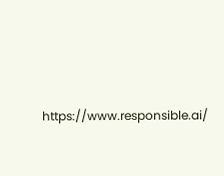https://www.responsible.ai/